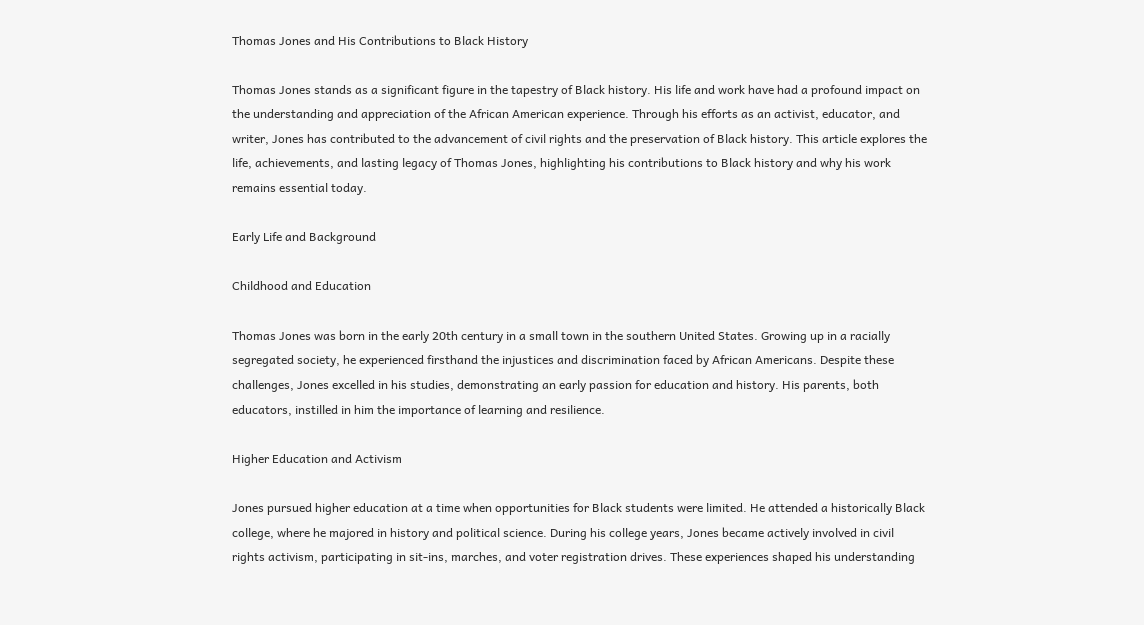Thomas Jones and His Contributions to Black History

Thomas Jones stands as a significant figure in the tapestry of Black history. His life and work have had a profound impact on the understanding and appreciation of the African American experience. Through his efforts as an activist, educator, and writer, Jones has contributed to the advancement of civil rights and the preservation of Black history. This article explores the life, achievements, and lasting legacy of Thomas Jones, highlighting his contributions to Black history and why his work remains essential today.

Early Life and Background

Childhood and Education

Thomas Jones was born in the early 20th century in a small town in the southern United States. Growing up in a racially segregated society, he experienced firsthand the injustices and discrimination faced by African Americans. Despite these challenges, Jones excelled in his studies, demonstrating an early passion for education and history. His parents, both educators, instilled in him the importance of learning and resilience.

Higher Education and Activism

Jones pursued higher education at a time when opportunities for Black students were limited. He attended a historically Black college, where he majored in history and political science. During his college years, Jones became actively involved in civil rights activism, participating in sit-ins, marches, and voter registration drives. These experiences shaped his understanding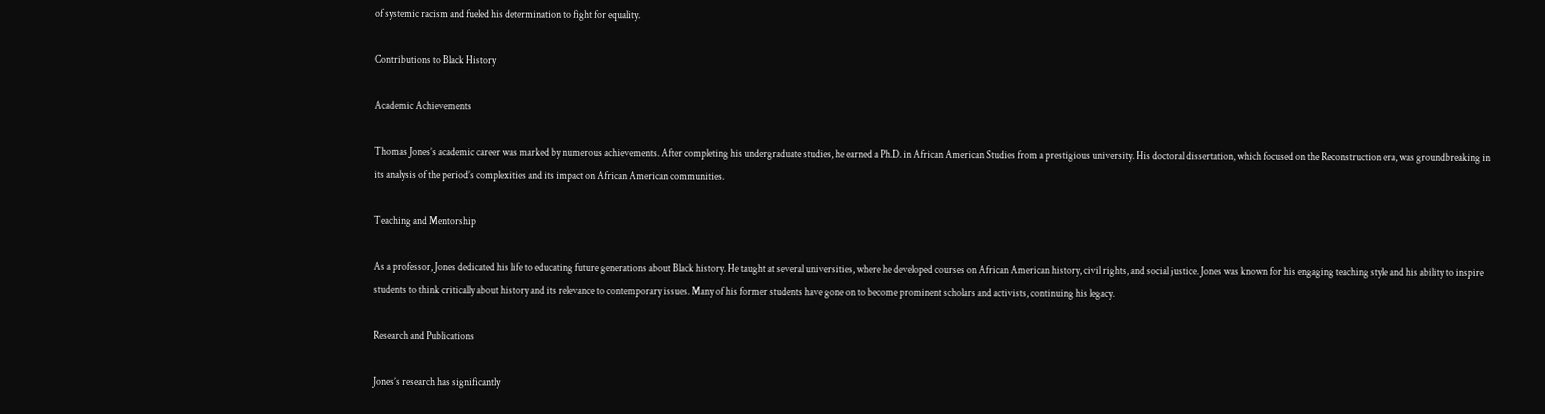of systemic racism and fueled his determination to fight for equality.

Contributions to Black History

Academic Achievements

Thomas Jones’s academic career was marked by numerous achievements. After completing his undergraduate studies, he earned a Ph.D. in African American Studies from a prestigious university. His doctoral dissertation, which focused on the Reconstruction era, was groundbreaking in its analysis of the period’s complexities and its impact on African American communities.

Teaching and Mentorship

As a professor, Jones dedicated his life to educating future generations about Black history. He taught at several universities, where he developed courses on African American history, civil rights, and social justice. Jones was known for his engaging teaching style and his ability to inspire students to think critically about history and its relevance to contemporary issues. Many of his former students have gone on to become prominent scholars and activists, continuing his legacy.

Research and Publications

Jones’s research has significantly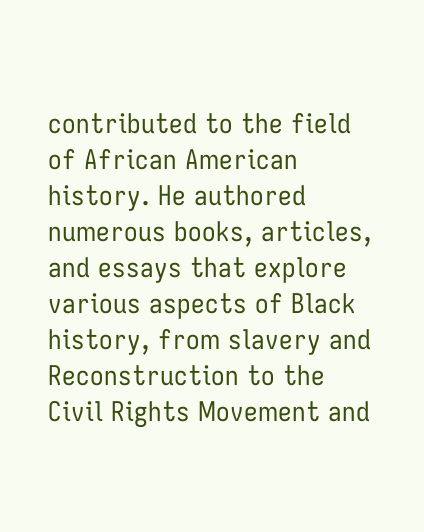contributed to the field of African American history. He authored numerous books, articles, and essays that explore various aspects of Black history, from slavery and Reconstruction to the Civil Rights Movement and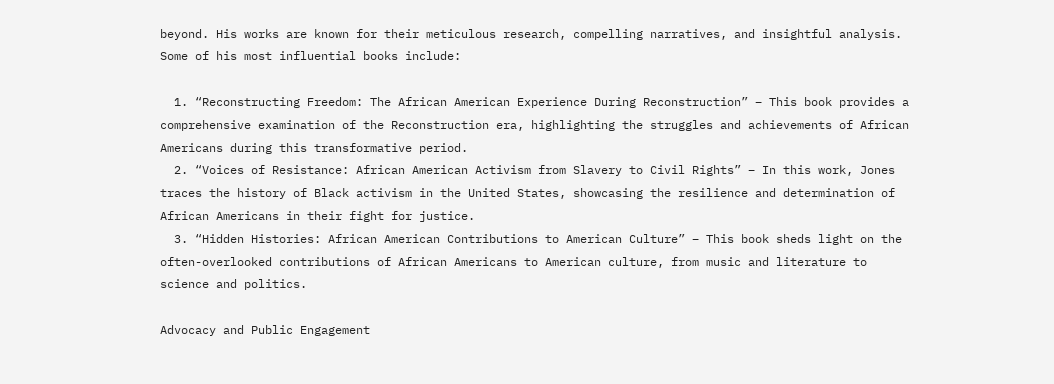beyond. His works are known for their meticulous research, compelling narratives, and insightful analysis. Some of his most influential books include:

  1. “Reconstructing Freedom: The African American Experience During Reconstruction” – This book provides a comprehensive examination of the Reconstruction era, highlighting the struggles and achievements of African Americans during this transformative period.
  2. “Voices of Resistance: African American Activism from Slavery to Civil Rights” – In this work, Jones traces the history of Black activism in the United States, showcasing the resilience and determination of African Americans in their fight for justice.
  3. “Hidden Histories: African American Contributions to American Culture” – This book sheds light on the often-overlooked contributions of African Americans to American culture, from music and literature to science and politics.

Advocacy and Public Engagement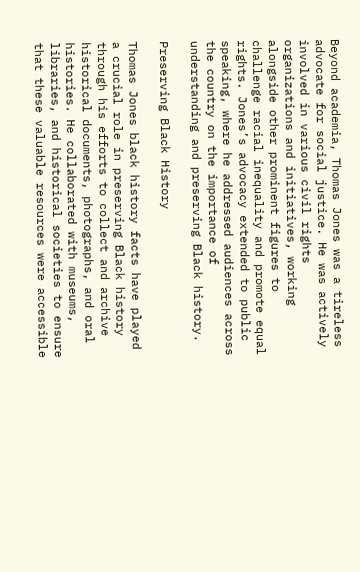Beyond academia, Thomas Jones was a tireless advocate for social justice. He was actively involved in various civil rights organizations and initiatives, working alongside other prominent figures to challenge racial inequality and promote equal rights. Jones’s advocacy extended to public speaking, where he addressed audiences across the country on the importance of understanding and preserving Black history.

Preserving Black History

Thomas Jones black history facts have played a crucial role in preserving Black history through his efforts to collect and archive historical documents, photographs, and oral histories. He collaborated with museums, libraries, and historical societies to ensure that these valuable resources were accessible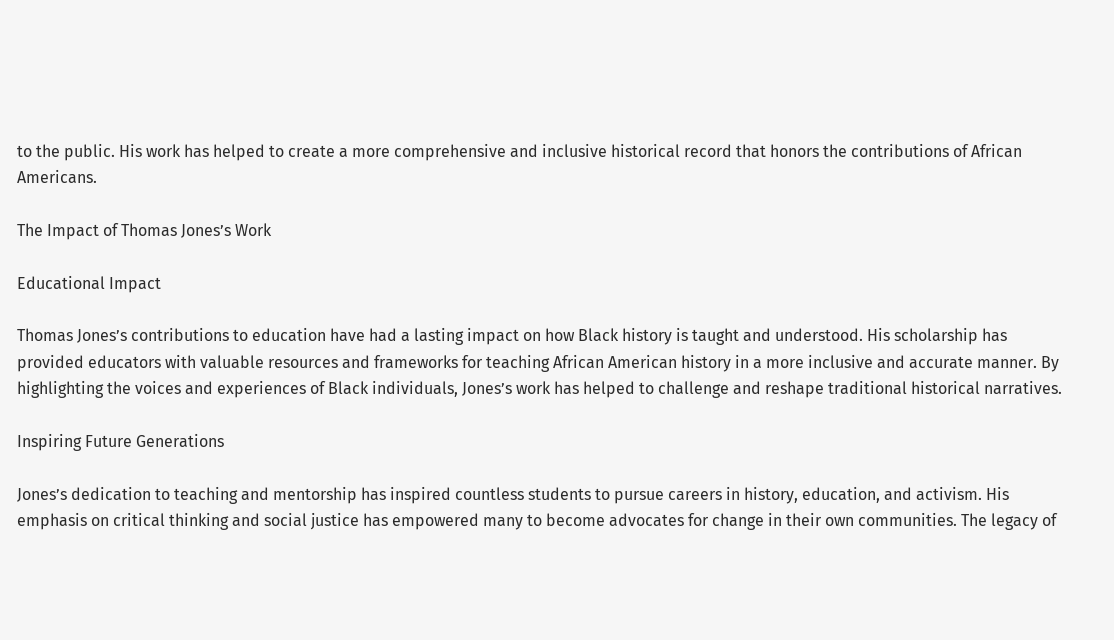to the public. His work has helped to create a more comprehensive and inclusive historical record that honors the contributions of African Americans.

The Impact of Thomas Jones’s Work

Educational Impact

Thomas Jones’s contributions to education have had a lasting impact on how Black history is taught and understood. His scholarship has provided educators with valuable resources and frameworks for teaching African American history in a more inclusive and accurate manner. By highlighting the voices and experiences of Black individuals, Jones’s work has helped to challenge and reshape traditional historical narratives.

Inspiring Future Generations

Jones’s dedication to teaching and mentorship has inspired countless students to pursue careers in history, education, and activism. His emphasis on critical thinking and social justice has empowered many to become advocates for change in their own communities. The legacy of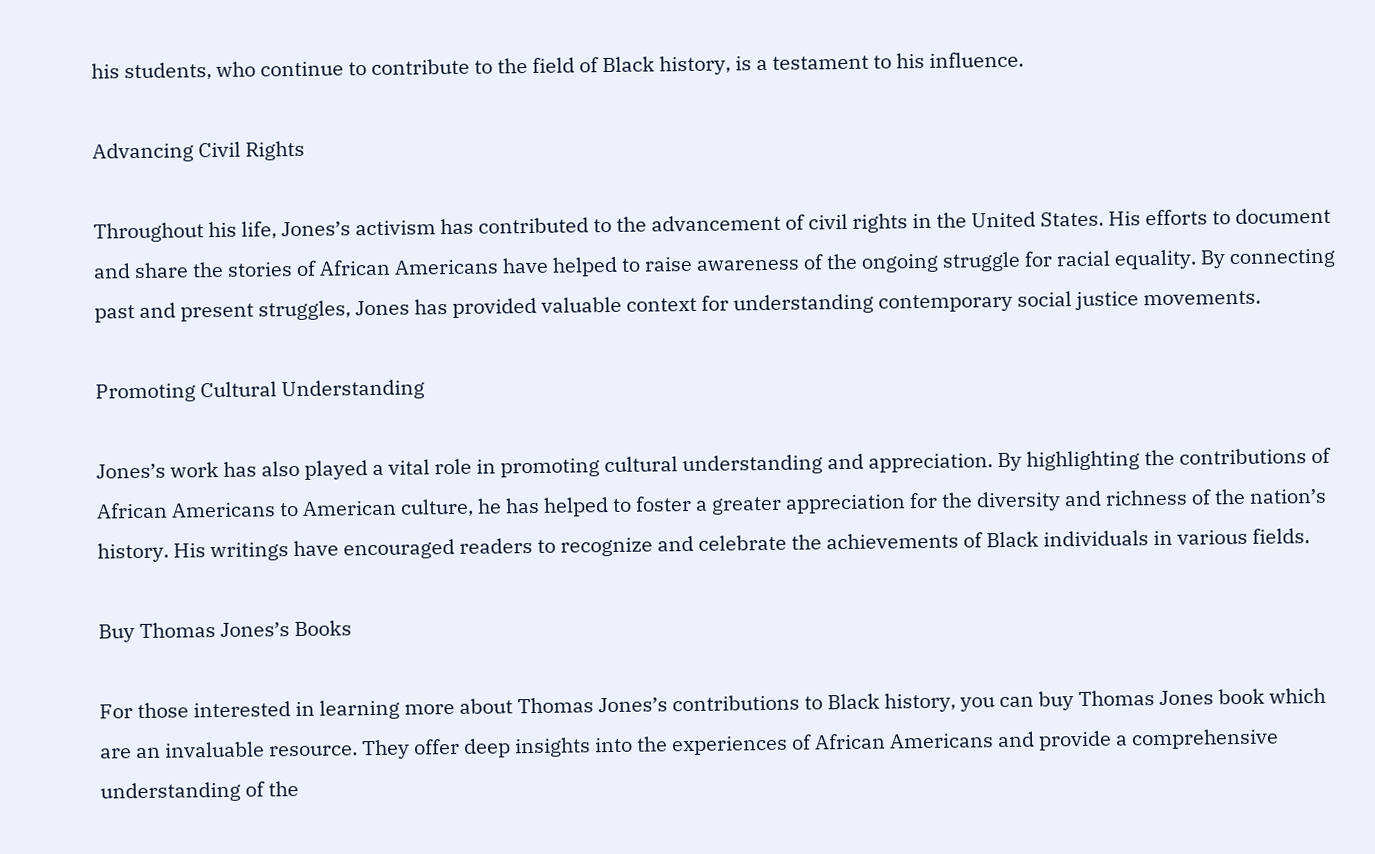his students, who continue to contribute to the field of Black history, is a testament to his influence.

Advancing Civil Rights

Throughout his life, Jones’s activism has contributed to the advancement of civil rights in the United States. His efforts to document and share the stories of African Americans have helped to raise awareness of the ongoing struggle for racial equality. By connecting past and present struggles, Jones has provided valuable context for understanding contemporary social justice movements.

Promoting Cultural Understanding

Jones’s work has also played a vital role in promoting cultural understanding and appreciation. By highlighting the contributions of African Americans to American culture, he has helped to foster a greater appreciation for the diversity and richness of the nation’s history. His writings have encouraged readers to recognize and celebrate the achievements of Black individuals in various fields.

Buy Thomas Jones’s Books

For those interested in learning more about Thomas Jones’s contributions to Black history, you can buy Thomas Jones book which are an invaluable resource. They offer deep insights into the experiences of African Americans and provide a comprehensive understanding of the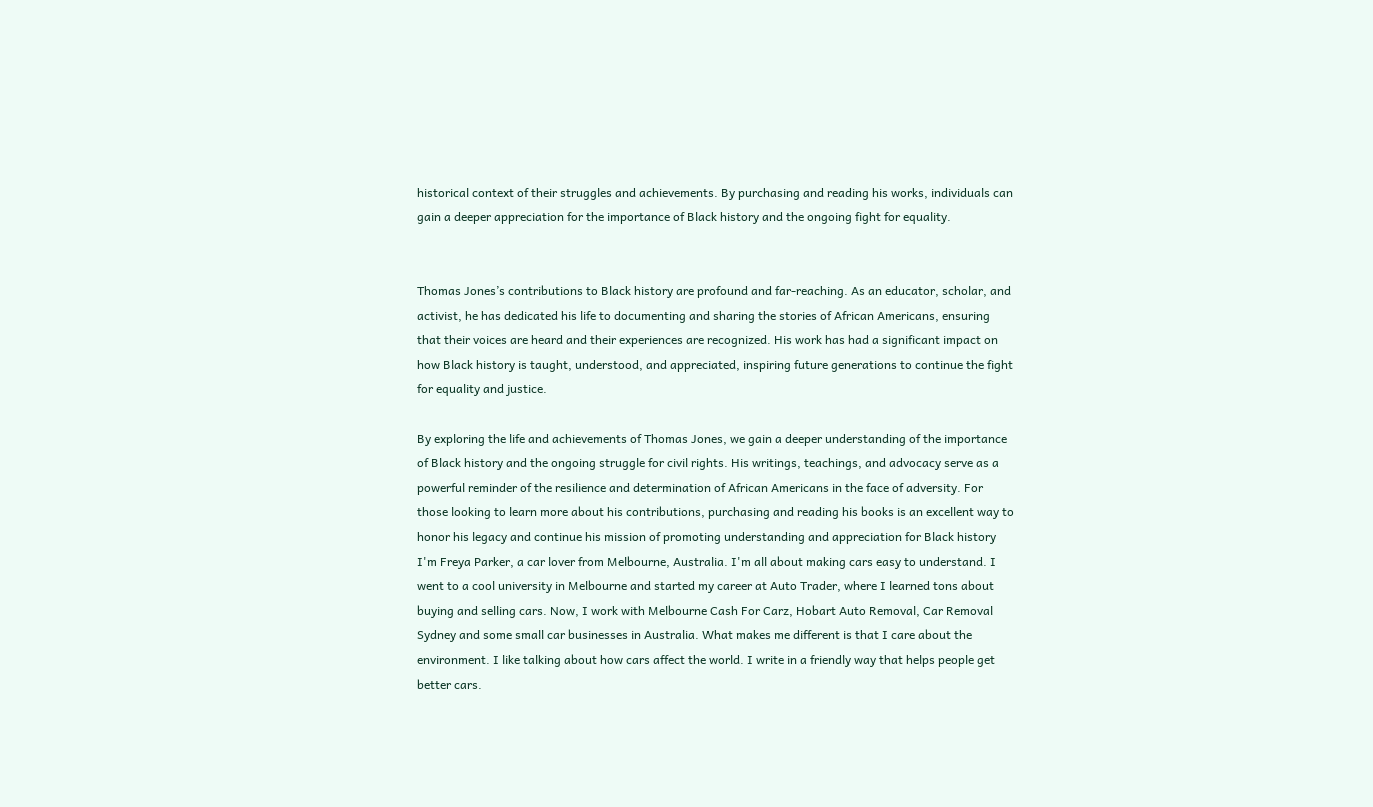historical context of their struggles and achievements. By purchasing and reading his works, individuals can gain a deeper appreciation for the importance of Black history and the ongoing fight for equality.


Thomas Jones’s contributions to Black history are profound and far-reaching. As an educator, scholar, and activist, he has dedicated his life to documenting and sharing the stories of African Americans, ensuring that their voices are heard and their experiences are recognized. His work has had a significant impact on how Black history is taught, understood, and appreciated, inspiring future generations to continue the fight for equality and justice.

By exploring the life and achievements of Thomas Jones, we gain a deeper understanding of the importance of Black history and the ongoing struggle for civil rights. His writings, teachings, and advocacy serve as a powerful reminder of the resilience and determination of African Americans in the face of adversity. For those looking to learn more about his contributions, purchasing and reading his books is an excellent way to honor his legacy and continue his mission of promoting understanding and appreciation for Black history
I'm Freya Parker, a car lover from Melbourne, Australia. I'm all about making cars easy to understand. I went to a cool university in Melbourne and started my career at Auto Trader, where I learned tons about buying and selling cars. Now, I work with Melbourne Cash For Carz, Hobart Auto Removal, Car Removal Sydney and some small car businesses in Australia. What makes me different is that I care about the environment. I like talking about how cars affect the world. I write in a friendly way that helps people get better cars.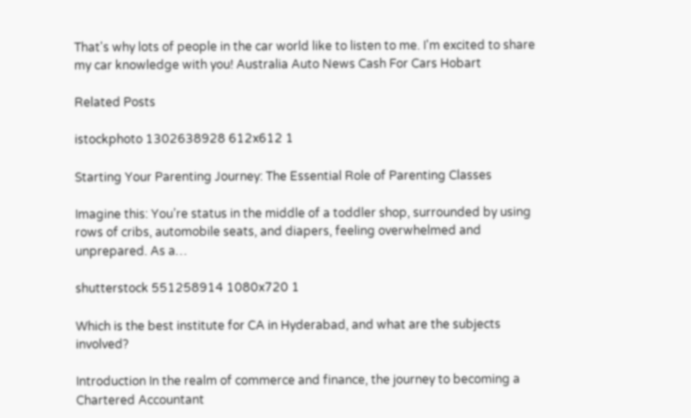That's why lots of people in the car world like to listen to me. I'm excited to share my car knowledge with you! Australia Auto News Cash For Cars Hobart

Related Posts

istockphoto 1302638928 612x612 1

Starting Your Parenting Journey: The Essential Role of Parenting Classes

Imagine this: You’re status in the middle of a toddler shop, surrounded by using rows of cribs, automobile seats, and diapers, feeling overwhelmed and unprepared. As a…

shutterstock 551258914 1080x720 1

Which is the best institute for CA in Hyderabad, and what are the subjects involved?

Introduction In the realm of commerce and finance, the journey to becoming a Chartered Accountant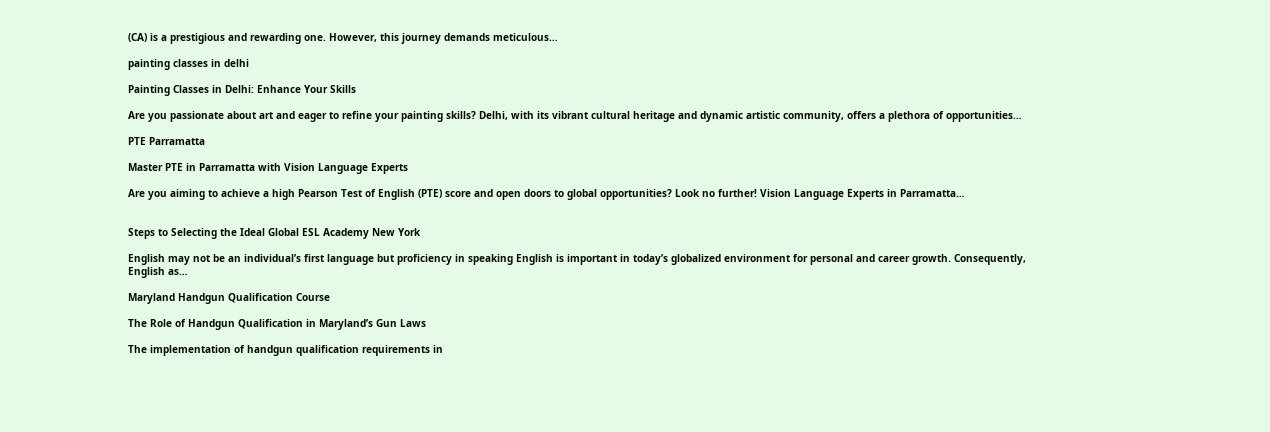(CA) is a prestigious and rewarding one. However, this journey demands meticulous…

painting classes in delhi

Painting Classes in Delhi: Enhance Your Skills

Are you passionate about art and eager to refine your painting skills? Delhi, with its vibrant cultural heritage and dynamic artistic community, offers a plethora of opportunities…

PTE Parramatta

Master PTE in Parramatta with Vision Language Experts

Are you aiming to achieve a high Pearson Test of English (PTE) score and open doors to global opportunities? Look no further! Vision Language Experts in Parramatta…


Steps to Selecting the Ideal Global ESL Academy New York

English may not be an individual’s first language but proficiency in speaking English is important in today’s globalized environment for personal and career growth. Consequently, English as…

Maryland Handgun Qualification Course

The Role of Handgun Qualification in Maryland’s Gun Laws

The implementation of handgun qualification requirements in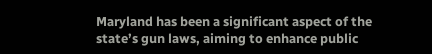Maryland has been a significant aspect of the state’s gun laws, aiming to enhance public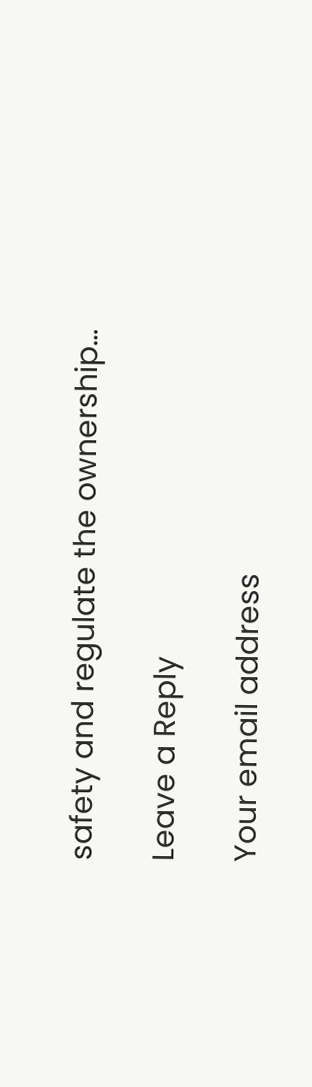safety and regulate the ownership…

Leave a Reply

Your email address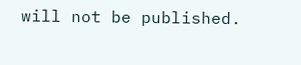will not be published.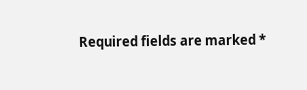Required fields are marked *